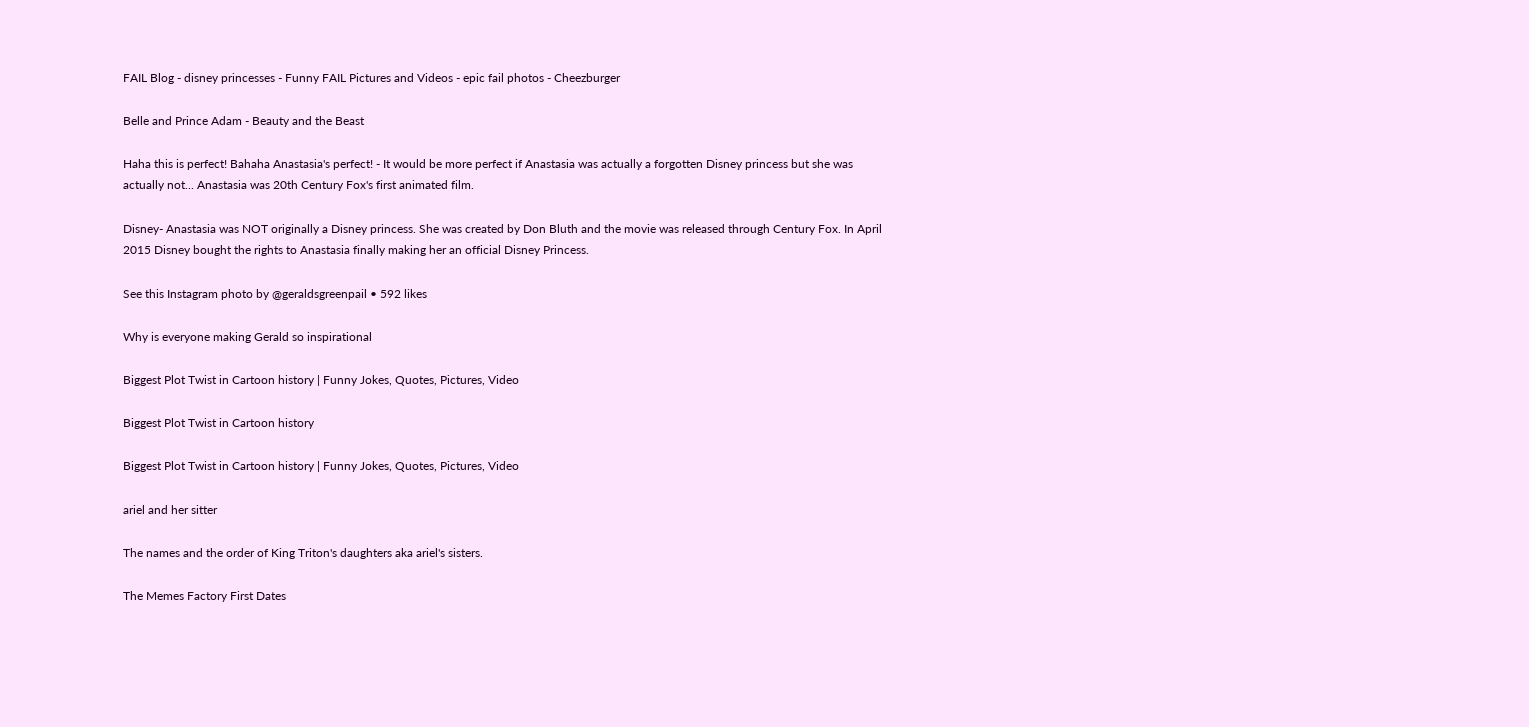FAIL Blog - disney princesses - Funny FAIL Pictures and Videos - epic fail photos - Cheezburger

Belle and Prince Adam - Beauty and the Beast

Haha this is perfect! Bahaha Anastasia's perfect! - It would be more perfect if Anastasia was actually a forgotten Disney princess but she was actually not... Anastasia was 20th Century Fox's first animated film.

Disney- Anastasia was NOT originally a Disney princess. She was created by Don Bluth and the movie was released through Century Fox. In April 2015 Disney bought the rights to Anastasia finally making her an official Disney Princess.

See this Instagram photo by @geraldsgreenpail • 592 likes

Why is everyone making Gerald so inspirational

Biggest Plot Twist in Cartoon history | Funny Jokes, Quotes, Pictures, Video

Biggest Plot Twist in Cartoon history

Biggest Plot Twist in Cartoon history | Funny Jokes, Quotes, Pictures, Video

ariel and her sitter

The names and the order of King Triton's daughters aka ariel's sisters.

The Memes Factory First Dates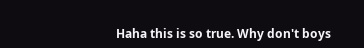Haha this is so true. Why don't boys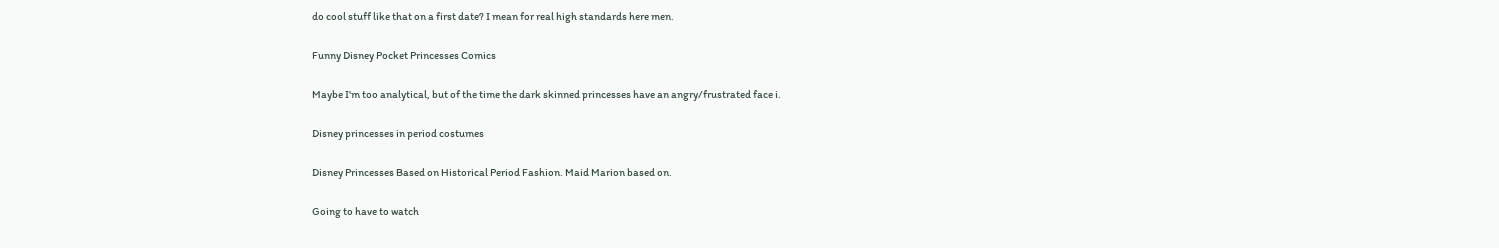do cool stuff like that on a first date? I mean for real high standards here men.

Funny Disney Pocket Princesses Comics

Maybe I'm too analytical, but of the time the dark skinned princesses have an angry/frustrated face i.

Disney princesses in period costumes

Disney Princesses Based on Historical Period Fashion. Maid Marion based on.

Going to have to watch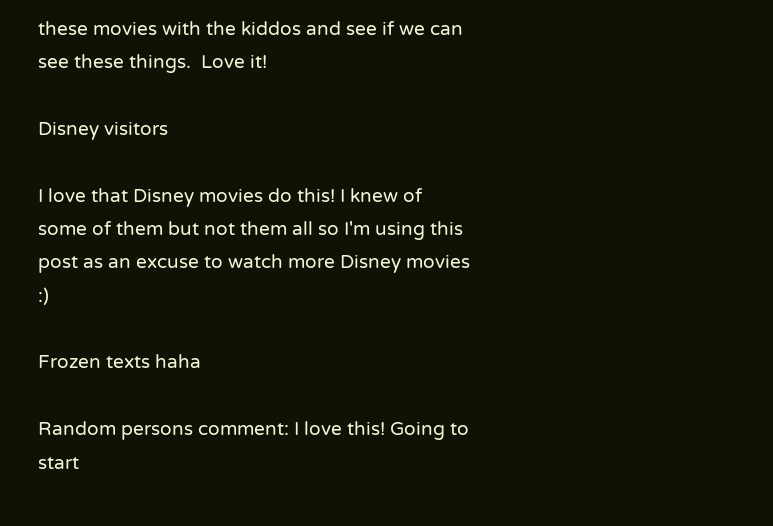these movies with the kiddos and see if we can see these things.  Love it!

Disney visitors

I love that Disney movies do this! I knew of some of them but not them all so I'm using this post as an excuse to watch more Disney movies :)

Frozen texts haha

Random persons comment: I love this! Going to start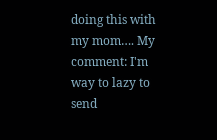doing this with my mom…. My comment: I'm way to lazy to send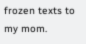frozen texts to my mom.